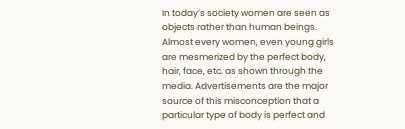In today’s society women are seen as objects rather than human beings. Almost every women, even young girls are mesmerized by the perfect body, hair, face, etc. as shown through the media. Advertisements are the major source of this misconception that a particular type of body is perfect and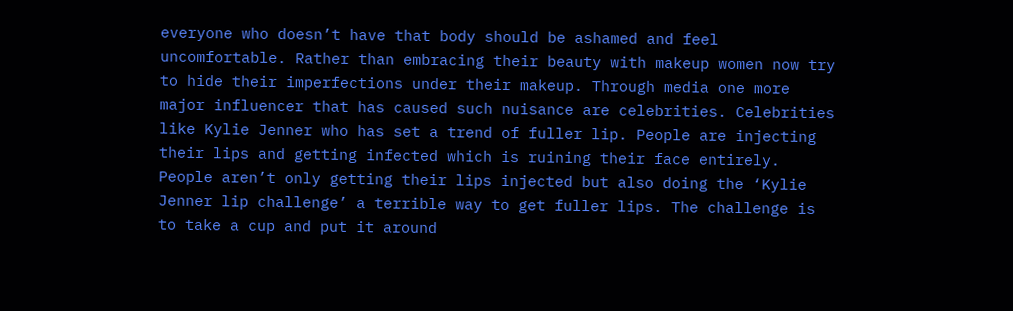everyone who doesn’t have that body should be ashamed and feel uncomfortable. Rather than embracing their beauty with makeup women now try to hide their imperfections under their makeup. Through media one more major influencer that has caused such nuisance are celebrities. Celebrities like Kylie Jenner who has set a trend of fuller lip. People are injecting their lips and getting infected which is ruining their face entirely. People aren’t only getting their lips injected but also doing the ‘Kylie Jenner lip challenge’ a terrible way to get fuller lips. The challenge is to take a cup and put it around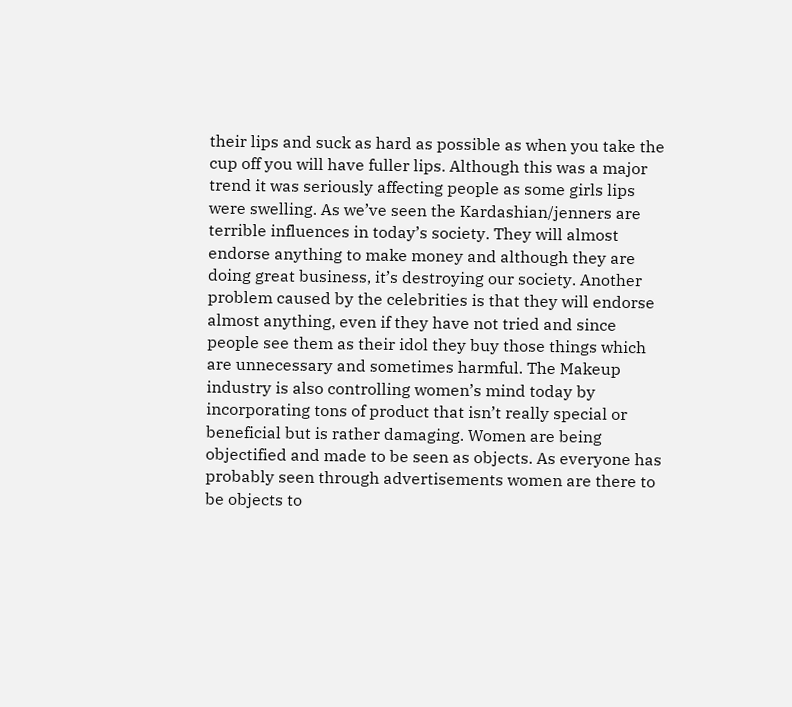their lips and suck as hard as possible as when you take the cup off you will have fuller lips. Although this was a major trend it was seriously affecting people as some girls lips were swelling. As we’ve seen the Kardashian/jenners are terrible influences in today’s society. They will almost endorse anything to make money and although they are doing great business, it’s destroying our society. Another problem caused by the celebrities is that they will endorse almost anything, even if they have not tried and since people see them as their idol they buy those things which are unnecessary and sometimes harmful. The Makeup industry is also controlling women’s mind today by incorporating tons of product that isn’t really special or beneficial but is rather damaging. Women are being objectified and made to be seen as objects. As everyone has probably seen through advertisements women are there to be objects to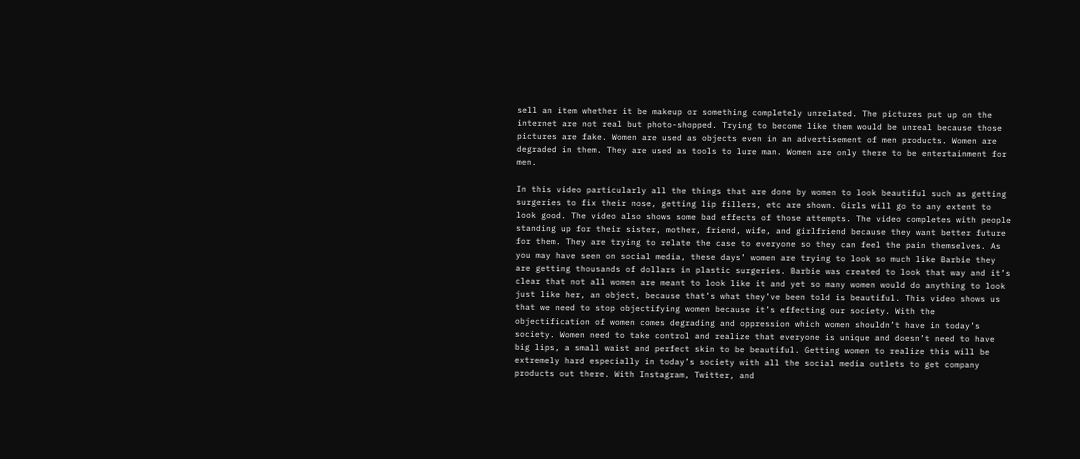sell an item whether it be makeup or something completely unrelated. The pictures put up on the internet are not real but photo-shopped. Trying to become like them would be unreal because those pictures are fake. Women are used as objects even in an advertisement of men products. Women are degraded in them. They are used as tools to lure man. Women are only there to be entertainment for men.

In this video particularly all the things that are done by women to look beautiful such as getting surgeries to fix their nose, getting lip fillers, etc are shown. Girls will go to any extent to look good. The video also shows some bad effects of those attempts. The video completes with people standing up for their sister, mother, friend, wife, and girlfriend because they want better future for them. They are trying to relate the case to everyone so they can feel the pain themselves. As you may have seen on social media, these days’ women are trying to look so much like Barbie they are getting thousands of dollars in plastic surgeries. Barbie was created to look that way and it’s clear that not all women are meant to look like it and yet so many women would do anything to look just like her, an object, because that’s what they’ve been told is beautiful. This video shows us that we need to stop objectifying women because it’s effecting our society. With the objectification of women comes degrading and oppression which women shouldn’t have in today’s society. Women need to take control and realize that everyone is unique and doesn’t need to have big lips, a small waist and perfect skin to be beautiful. Getting women to realize this will be extremely hard especially in today’s society with all the social media outlets to get company products out there. With Instagram, Twitter, and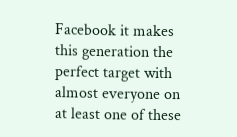Facebook it makes this generation the perfect target with almost everyone on at least one of these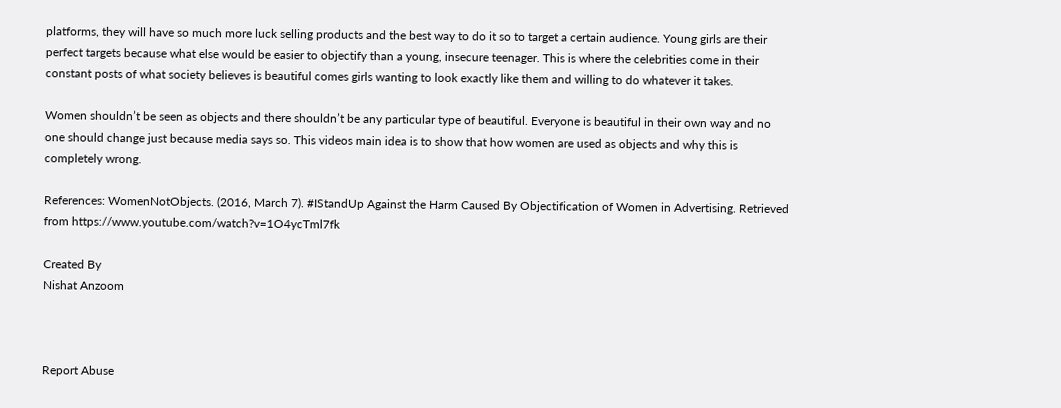platforms, they will have so much more luck selling products and the best way to do it so to target a certain audience. Young girls are their perfect targets because what else would be easier to objectify than a young, insecure teenager. This is where the celebrities come in their constant posts of what society believes is beautiful comes girls wanting to look exactly like them and willing to do whatever it takes.

Women shouldn’t be seen as objects and there shouldn’t be any particular type of beautiful. Everyone is beautiful in their own way and no one should change just because media says so. This videos main idea is to show that how women are used as objects and why this is completely wrong.

References: WomenNotObjects. (2016, March 7). #IStandUp Against the Harm Caused By Objectification of Women in Advertising. Retrieved from https://www.youtube.com/watch?v=1O4ycTml7fk

Created By
Nishat Anzoom



Report Abuse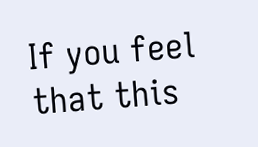If you feel that this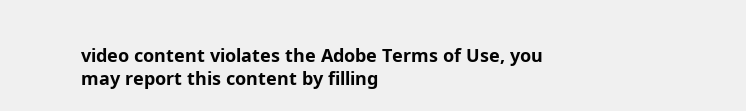video content violates the Adobe Terms of Use, you may report this content by filling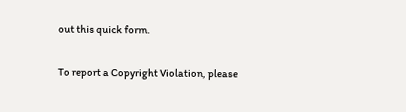out this quick form.

To report a Copyright Violation, please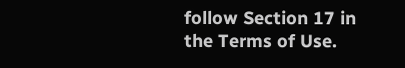follow Section 17 in the Terms of Use.